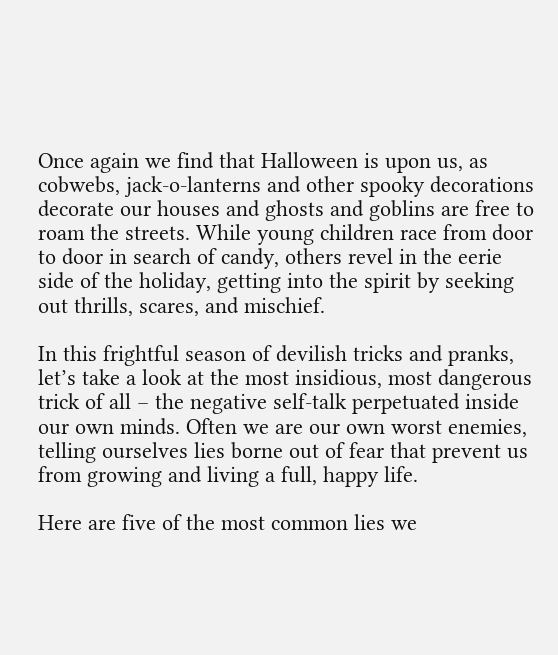Once again we find that Halloween is upon us, as cobwebs, jack-o-lanterns and other spooky decorations decorate our houses and ghosts and goblins are free to roam the streets. While young children race from door to door in search of candy, others revel in the eerie side of the holiday, getting into the spirit by seeking out thrills, scares, and mischief.

In this frightful season of devilish tricks and pranks, let’s take a look at the most insidious, most dangerous trick of all – the negative self-talk perpetuated inside our own minds. Often we are our own worst enemies, telling ourselves lies borne out of fear that prevent us from growing and living a full, happy life.

Here are five of the most common lies we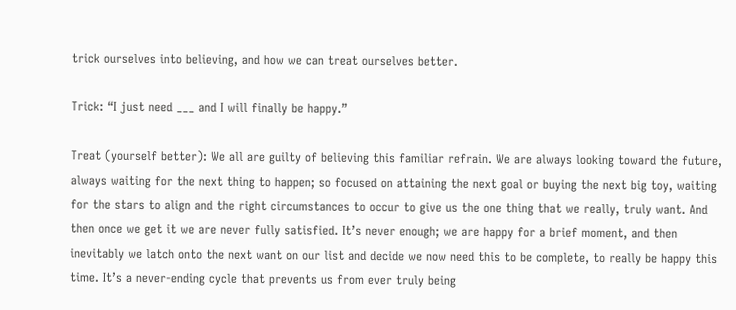trick ourselves into believing, and how we can treat ourselves better.

Trick: “I just need ___ and I will finally be happy.”

Treat (yourself better): We all are guilty of believing this familiar refrain. We are always looking toward the future, always waiting for the next thing to happen; so focused on attaining the next goal or buying the next big toy, waiting for the stars to align and the right circumstances to occur to give us the one thing that we really, truly want. And then once we get it we are never fully satisfied. It’s never enough; we are happy for a brief moment, and then inevitably we latch onto the next want on our list and decide we now need this to be complete, to really be happy this time. It’s a never-ending cycle that prevents us from ever truly being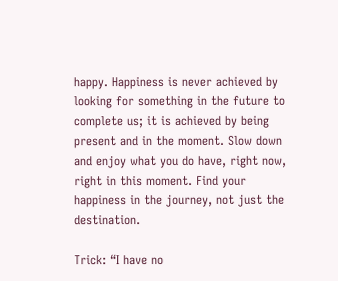happy. Happiness is never achieved by looking for something in the future to complete us; it is achieved by being present and in the moment. Slow down and enjoy what you do have, right now, right in this moment. Find your happiness in the journey, not just the destination.

Trick: “I have no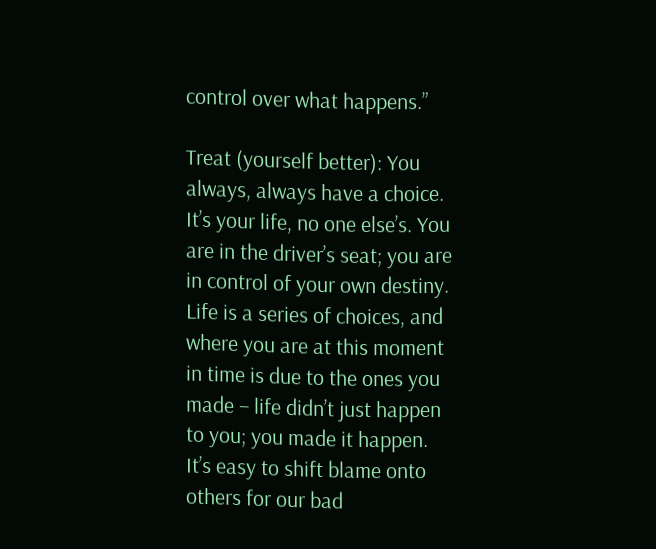control over what happens.”

Treat (yourself better): You always, always have a choice. It’s your life, no one else’s. You are in the driver’s seat; you are in control of your own destiny. Life is a series of choices, and where you are at this moment in time is due to the ones you made – life didn’t just happen to you; you made it happen. It’s easy to shift blame onto others for our bad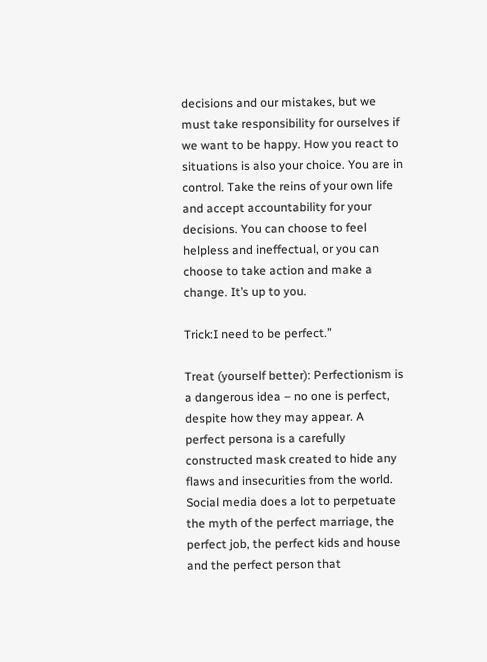decisions and our mistakes, but we must take responsibility for ourselves if we want to be happy. How you react to situations is also your choice. You are in control. Take the reins of your own life and accept accountability for your decisions. You can choose to feel helpless and ineffectual, or you can choose to take action and make a change. It’s up to you.

Trick:I need to be perfect.”

Treat (yourself better): Perfectionism is a dangerous idea – no one is perfect, despite how they may appear. A perfect persona is a carefully constructed mask created to hide any flaws and insecurities from the world. Social media does a lot to perpetuate the myth of the perfect marriage, the perfect job, the perfect kids and house and the perfect person that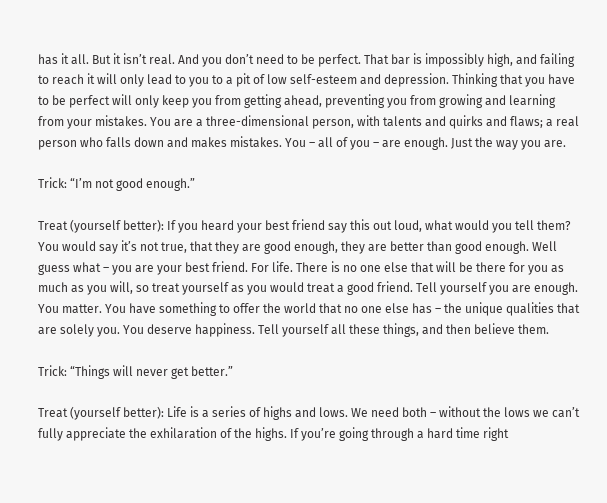has it all. But it isn’t real. And you don’t need to be perfect. That bar is impossibly high, and failing to reach it will only lead to you to a pit of low self-esteem and depression. Thinking that you have to be perfect will only keep you from getting ahead, preventing you from growing and learning from your mistakes. You are a three-dimensional person, with talents and quirks and flaws; a real person who falls down and makes mistakes. You – all of you – are enough. Just the way you are.

Trick: “I’m not good enough.”

Treat (yourself better): If you heard your best friend say this out loud, what would you tell them? You would say it’s not true, that they are good enough, they are better than good enough. Well guess what – you are your best friend. For life. There is no one else that will be there for you as much as you will, so treat yourself as you would treat a good friend. Tell yourself you are enough. You matter. You have something to offer the world that no one else has – the unique qualities that are solely you. You deserve happiness. Tell yourself all these things, and then believe them.

Trick: “Things will never get better.”

Treat (yourself better): Life is a series of highs and lows. We need both – without the lows we can’t fully appreciate the exhilaration of the highs. If you’re going through a hard time right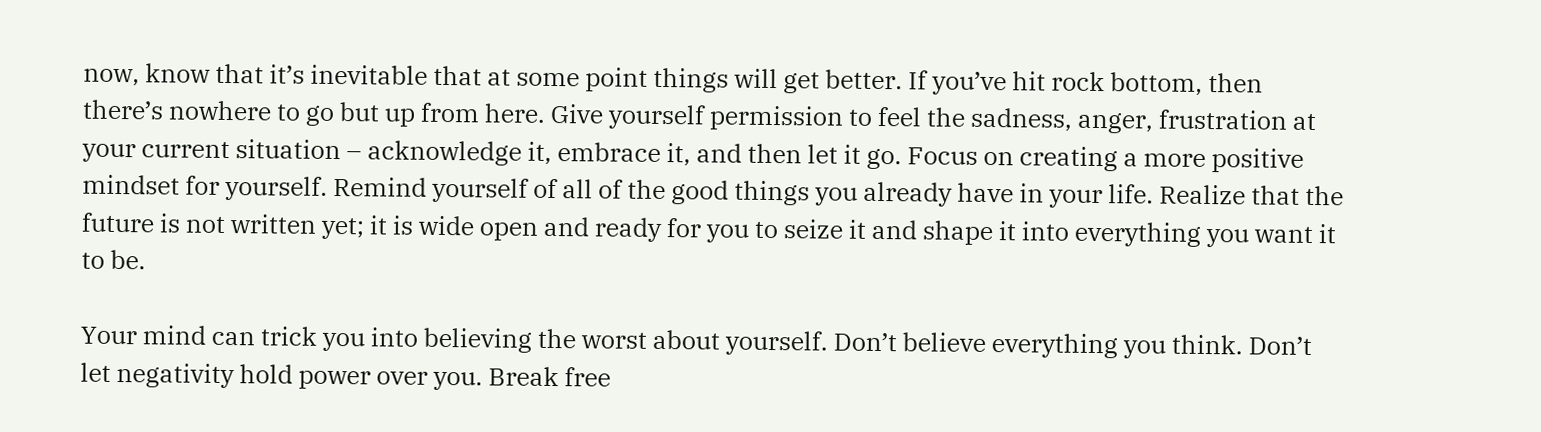now, know that it’s inevitable that at some point things will get better. If you’ve hit rock bottom, then there’s nowhere to go but up from here. Give yourself permission to feel the sadness, anger, frustration at your current situation – acknowledge it, embrace it, and then let it go. Focus on creating a more positive mindset for yourself. Remind yourself of all of the good things you already have in your life. Realize that the future is not written yet; it is wide open and ready for you to seize it and shape it into everything you want it to be.

Your mind can trick you into believing the worst about yourself. Don’t believe everything you think. Don’t let negativity hold power over you. Break free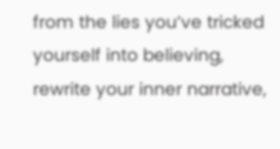from the lies you’ve tricked yourself into believing, rewrite your inner narrative,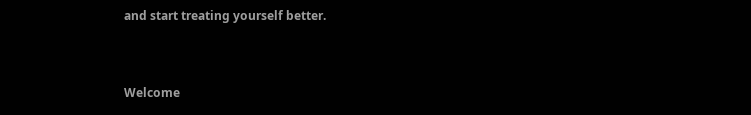and start treating yourself better.


Welcome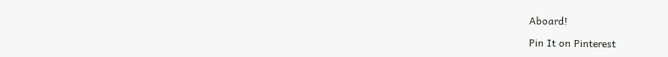Aboard!

Pin It on Pinterest